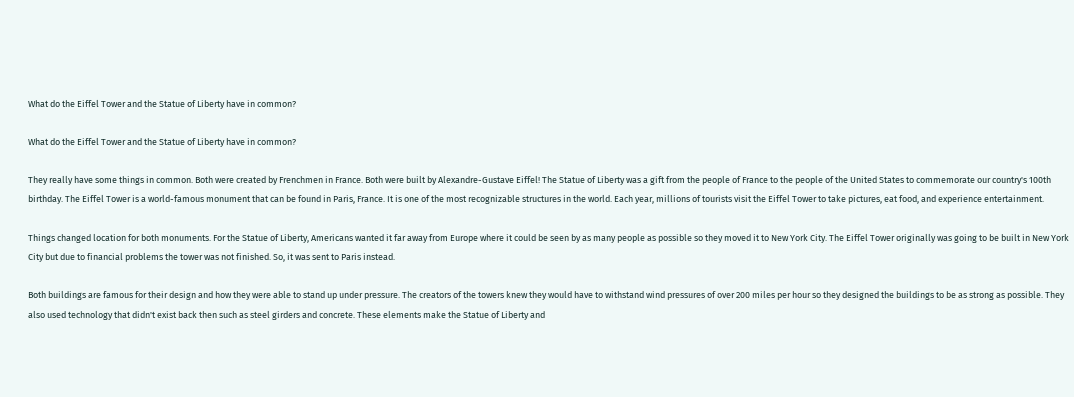What do the Eiffel Tower and the Statue of Liberty have in common?

What do the Eiffel Tower and the Statue of Liberty have in common?

They really have some things in common. Both were created by Frenchmen in France. Both were built by Alexandre-Gustave Eiffel! The Statue of Liberty was a gift from the people of France to the people of the United States to commemorate our country's 100th birthday. The Eiffel Tower is a world-famous monument that can be found in Paris, France. It is one of the most recognizable structures in the world. Each year, millions of tourists visit the Eiffel Tower to take pictures, eat food, and experience entertainment.

Things changed location for both monuments. For the Statue of Liberty, Americans wanted it far away from Europe where it could be seen by as many people as possible so they moved it to New York City. The Eiffel Tower originally was going to be built in New York City but due to financial problems the tower was not finished. So, it was sent to Paris instead.

Both buildings are famous for their design and how they were able to stand up under pressure. The creators of the towers knew they would have to withstand wind pressures of over 200 miles per hour so they designed the buildings to be as strong as possible. They also used technology that didn't exist back then such as steel girders and concrete. These elements make the Statue of Liberty and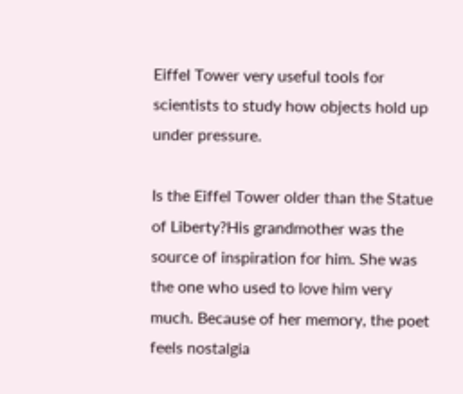Eiffel Tower very useful tools for scientists to study how objects hold up under pressure.

Is the Eiffel Tower older than the Statue of Liberty?His grandmother was the source of inspiration for him. She was the one who used to love him very much. Because of her memory, the poet feels nostalgia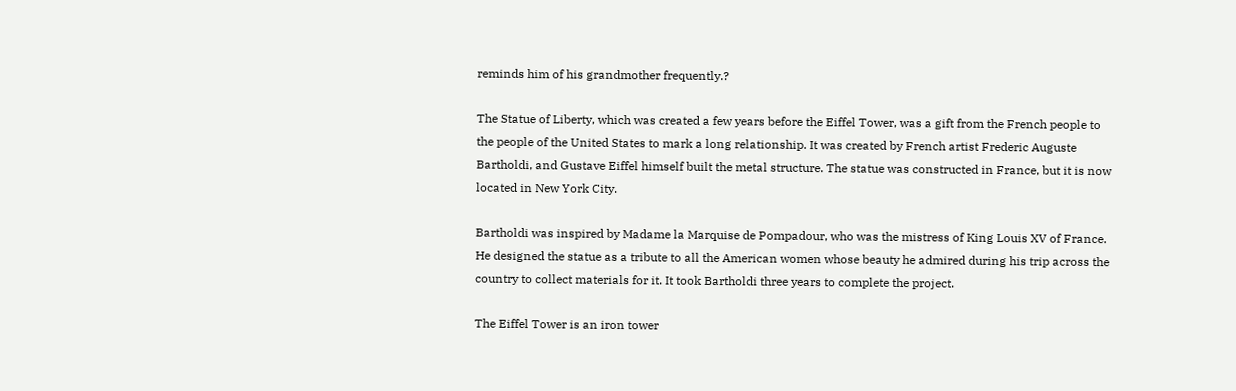reminds him of his grandmother frequently.?

The Statue of Liberty, which was created a few years before the Eiffel Tower, was a gift from the French people to the people of the United States to mark a long relationship. It was created by French artist Frederic Auguste Bartholdi, and Gustave Eiffel himself built the metal structure. The statue was constructed in France, but it is now located in New York City.

Bartholdi was inspired by Madame la Marquise de Pompadour, who was the mistress of King Louis XV of France. He designed the statue as a tribute to all the American women whose beauty he admired during his trip across the country to collect materials for it. It took Bartholdi three years to complete the project.

The Eiffel Tower is an iron tower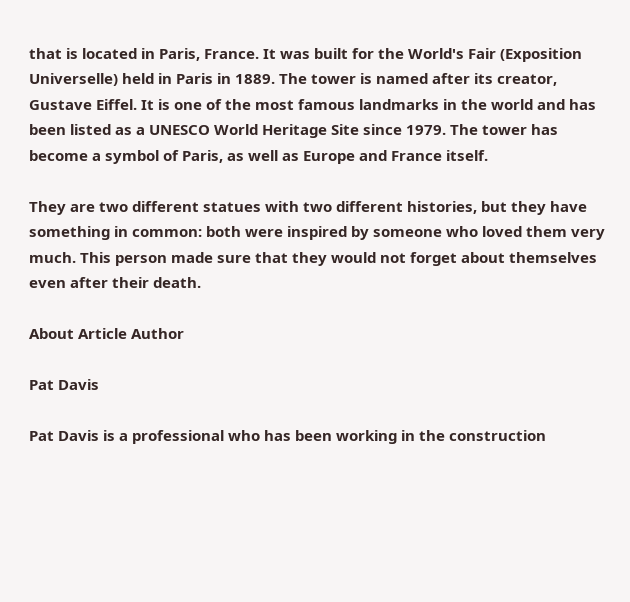that is located in Paris, France. It was built for the World's Fair (Exposition Universelle) held in Paris in 1889. The tower is named after its creator, Gustave Eiffel. It is one of the most famous landmarks in the world and has been listed as a UNESCO World Heritage Site since 1979. The tower has become a symbol of Paris, as well as Europe and France itself.

They are two different statues with two different histories, but they have something in common: both were inspired by someone who loved them very much. This person made sure that they would not forget about themselves even after their death.

About Article Author

Pat Davis

Pat Davis is a professional who has been working in the construction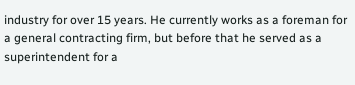industry for over 15 years. He currently works as a foreman for a general contracting firm, but before that he served as a superintendent for a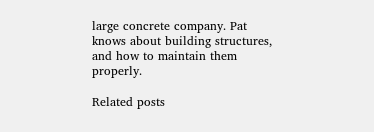large concrete company. Pat knows about building structures, and how to maintain them properly.

Related posts